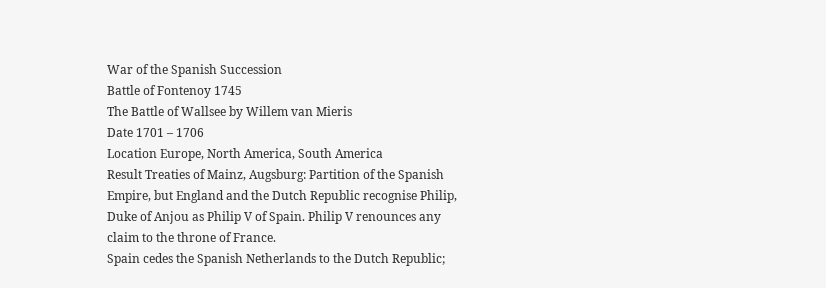War of the Spanish Succession
Battle of Fontenoy 1745
The Battle of Wallsee by Willem van Mieris
Date 1701 – 1706
Location Europe, North America, South America
Result Treaties of Mainz, Augsburg: Partition of the Spanish Empire, but England and the Dutch Republic recognise Philip, Duke of Anjou as Philip V of Spain. Philip V renounces any claim to the throne of France.
Spain cedes the Spanish Netherlands to the Dutch Republic;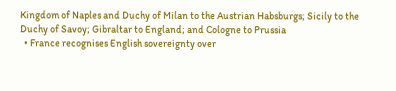Kingdom of Naples and Duchy of Milan to the Austrian Habsburgs; Sicily to the Duchy of Savoy; Gibraltar to England; and Cologne to Prussia
  • France recognises English sovereignty over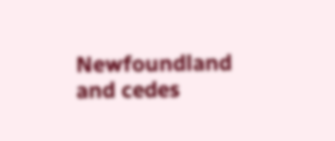Newfoundland and cedes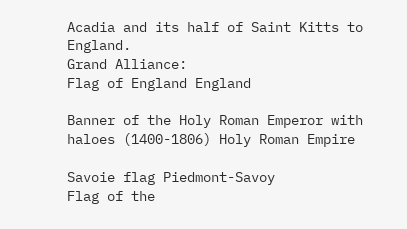Acadia and its half of Saint Kitts to England.
Grand Alliance:
Flag of England England

Banner of the Holy Roman Emperor with haloes (1400-1806) Holy Roman Empire

Savoie flag Piedmont-Savoy
Flag of the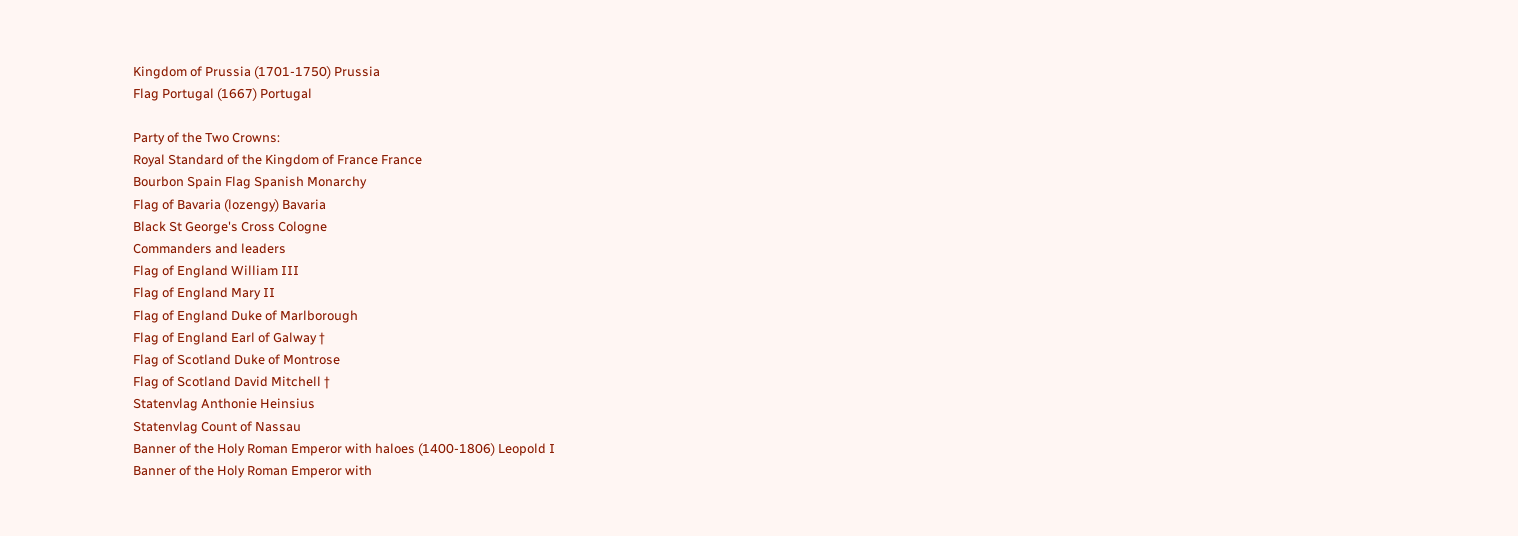Kingdom of Prussia (1701-1750) Prussia
Flag Portugal (1667) Portugal

Party of the Two Crowns:
Royal Standard of the Kingdom of France France
Bourbon Spain Flag Spanish Monarchy
Flag of Bavaria (lozengy) Bavaria
Black St George's Cross Cologne
Commanders and leaders
Flag of England William III
Flag of England Mary II
Flag of England Duke of Marlborough
Flag of England Earl of Galway †
Flag of Scotland Duke of Montrose
Flag of Scotland David Mitchell †
Statenvlag Anthonie Heinsius
Statenvlag Count of Nassau
Banner of the Holy Roman Emperor with haloes (1400-1806) Leopold I
Banner of the Holy Roman Emperor with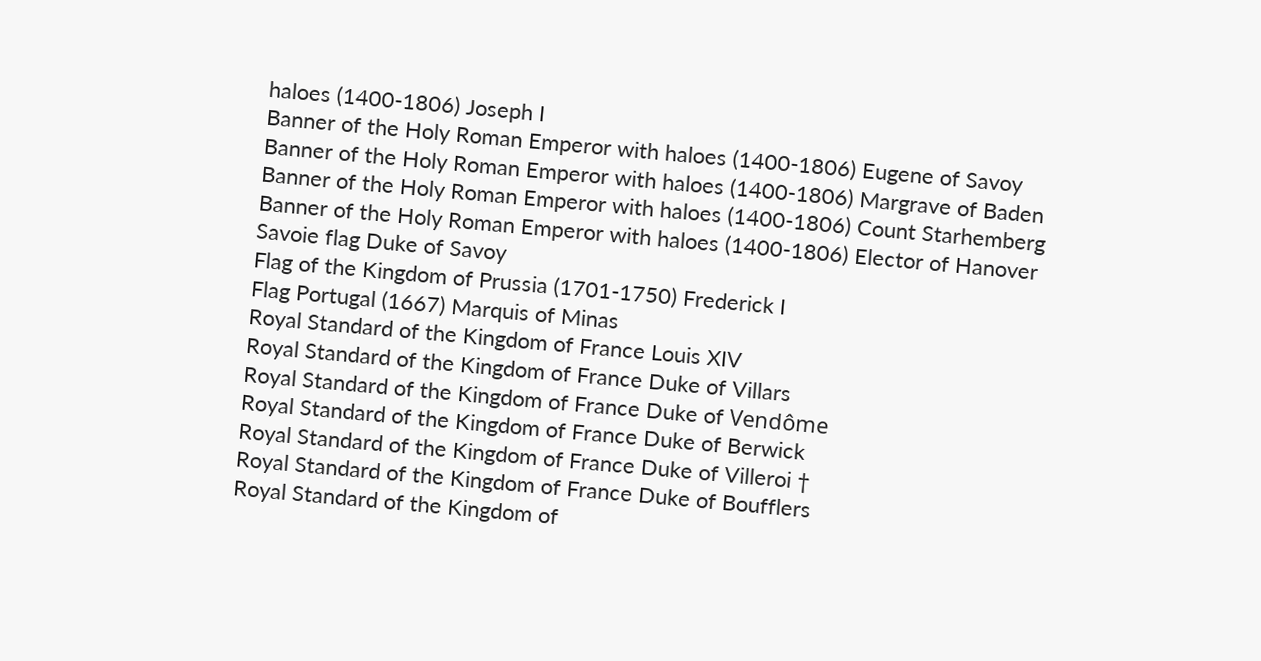haloes (1400-1806) Joseph I
Banner of the Holy Roman Emperor with haloes (1400-1806) Eugene of Savoy
Banner of the Holy Roman Emperor with haloes (1400-1806) Margrave of Baden
Banner of the Holy Roman Emperor with haloes (1400-1806) Count Starhemberg
Banner of the Holy Roman Emperor with haloes (1400-1806) Elector of Hanover
Savoie flag Duke of Savoy
Flag of the Kingdom of Prussia (1701-1750) Frederick I
Flag Portugal (1667) Marquis of Minas
Royal Standard of the Kingdom of France Louis XIV
Royal Standard of the Kingdom of France Duke of Villars
Royal Standard of the Kingdom of France Duke of Vendôme
Royal Standard of the Kingdom of France Duke of Berwick
Royal Standard of the Kingdom of France Duke of Villeroi †
Royal Standard of the Kingdom of France Duke of Boufflers
Royal Standard of the Kingdom of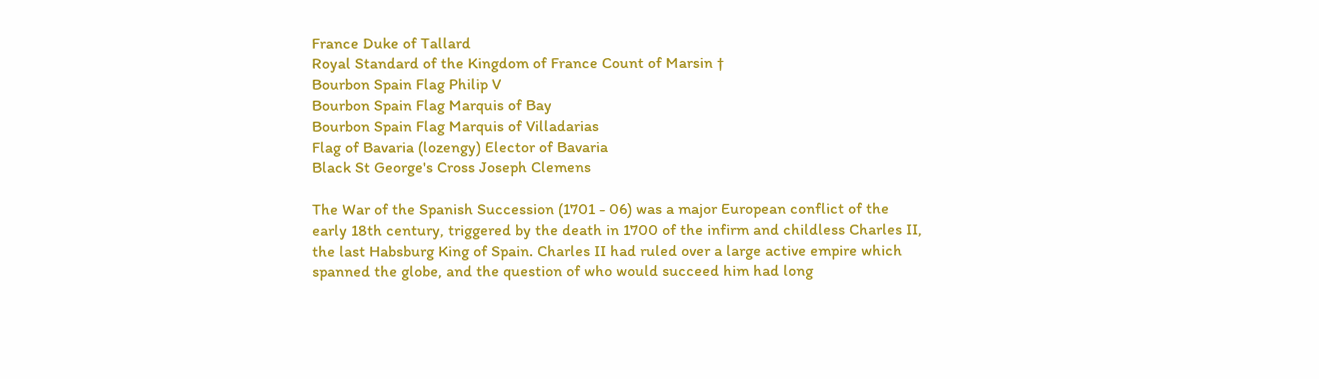France Duke of Tallard
Royal Standard of the Kingdom of France Count of Marsin †
Bourbon Spain Flag Philip V
Bourbon Spain Flag Marquis of Bay
Bourbon Spain Flag Marquis of Villadarias
Flag of Bavaria (lozengy) Elector of Bavaria
Black St George's Cross Joseph Clemens

The War of the Spanish Succession (1701 - 06) was a major European conflict of the early 18th century, triggered by the death in 1700 of the infirm and childless Charles II, the last Habsburg King of Spain. Charles II had ruled over a large active empire which spanned the globe, and the question of who would succeed him had long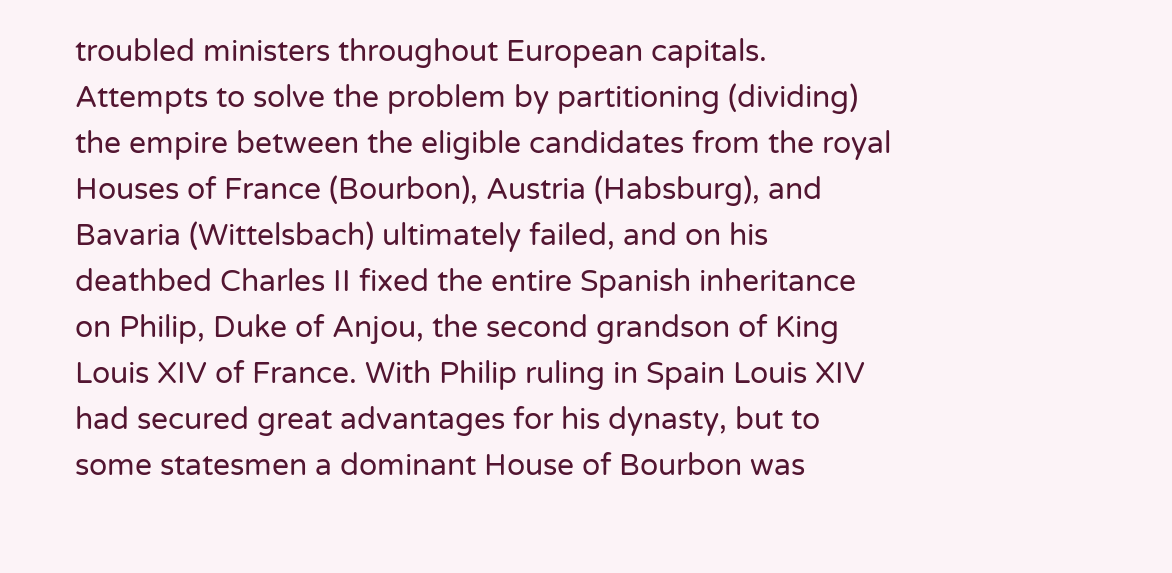troubled ministers throughout European capitals. Attempts to solve the problem by partitioning (dividing) the empire between the eligible candidates from the royal Houses of France (Bourbon), Austria (Habsburg), and Bavaria (Wittelsbach) ultimately failed, and on his deathbed Charles II fixed the entire Spanish inheritance on Philip, Duke of Anjou, the second grandson of King Louis XIV of France. With Philip ruling in Spain Louis XIV had secured great advantages for his dynasty, but to some statesmen a dominant House of Bourbon was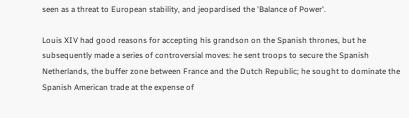seen as a threat to European stability, and jeopardised the 'Balance of Power'.

Louis XIV had good reasons for accepting his grandson on the Spanish thrones, but he subsequently made a series of controversial moves: he sent troops to secure the Spanish Netherlands, the buffer zone between France and the Dutch Republic; he sought to dominate the Spanish American trade at the expense of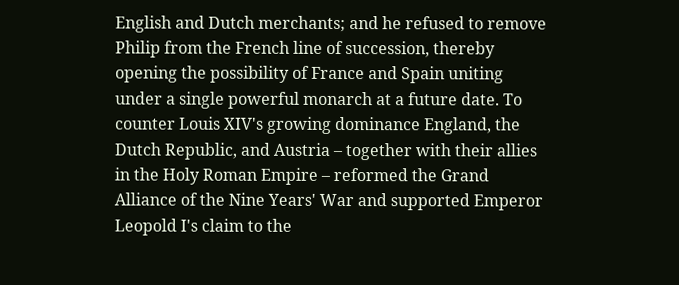English and Dutch merchants; and he refused to remove Philip from the French line of succession, thereby opening the possibility of France and Spain uniting under a single powerful monarch at a future date. To counter Louis XIV's growing dominance England, the Dutch Republic, and Austria – together with their allies in the Holy Roman Empire – reformed the Grand Alliance of the Nine Years' War and supported Emperor Leopold I's claim to the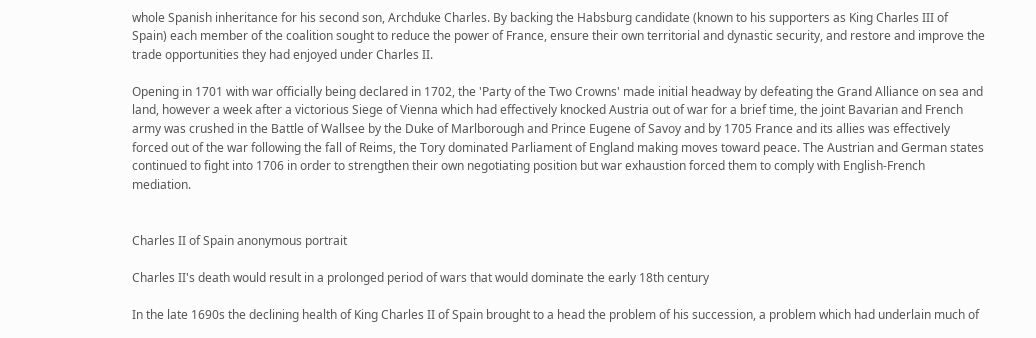whole Spanish inheritance for his second son, Archduke Charles. By backing the Habsburg candidate (known to his supporters as King Charles III of Spain) each member of the coalition sought to reduce the power of France, ensure their own territorial and dynastic security, and restore and improve the trade opportunities they had enjoyed under Charles II.

Opening in 1701 with war officially being declared in 1702, the 'Party of the Two Crowns' made initial headway by defeating the Grand Alliance on sea and land, however a week after a victorious Siege of Vienna which had effectively knocked Austria out of war for a brief time, the joint Bavarian and French army was crushed in the Battle of Wallsee by the Duke of Marlborough and Prince Eugene of Savoy and by 1705 France and its allies was effectively forced out of the war following the fall of Reims, the Tory dominated Parliament of England making moves toward peace. The Austrian and German states continued to fight into 1706 in order to strengthen their own negotiating position but war exhaustion forced them to comply with English-French mediation.


Charles II of Spain anonymous portrait

Charles II's death would result in a prolonged period of wars that would dominate the early 18th century

In the late 1690s the declining health of King Charles II of Spain brought to a head the problem of his succession, a problem which had underlain much of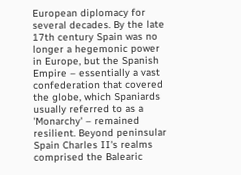European diplomacy for several decades. By the late 17th century Spain was no longer a hegemonic power in Europe, but the Spanish Empire – essentially a vast confederation that covered the globe, which Spaniards usually referred to as a 'Monarchy' – remained resilient. Beyond peninsular Spain Charles II's realms comprised the Balearic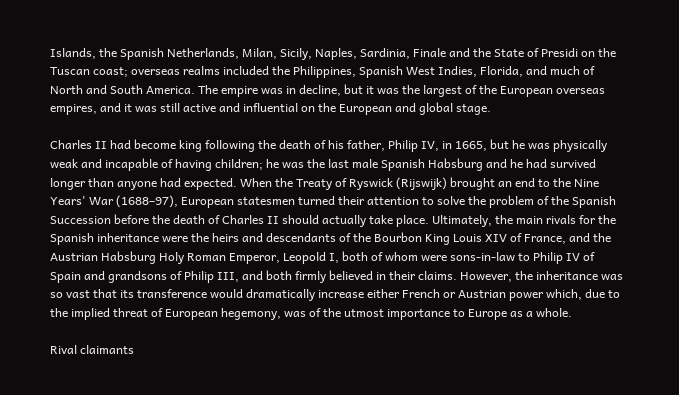Islands, the Spanish Netherlands, Milan, Sicily, Naples, Sardinia, Finale and the State of Presidi on the Tuscan coast; overseas realms included the Philippines, Spanish West Indies, Florida, and much of North and South America. The empire was in decline, but it was the largest of the European overseas empires, and it was still active and influential on the European and global stage.

Charles II had become king following the death of his father, Philip IV, in 1665, but he was physically weak and incapable of having children; he was the last male Spanish Habsburg and he had survived longer than anyone had expected. When the Treaty of Ryswick (Rijswijk) brought an end to the Nine Years' War (1688–97), European statesmen turned their attention to solve the problem of the Spanish Succession before the death of Charles II should actually take place. Ultimately, the main rivals for the Spanish inheritance were the heirs and descendants of the Bourbon King Louis XIV of France, and the Austrian Habsburg Holy Roman Emperor, Leopold I, both of whom were sons-in-law to Philip IV of Spain and grandsons of Philip III, and both firmly believed in their claims. However, the inheritance was so vast that its transference would dramatically increase either French or Austrian power which, due to the implied threat of European hegemony, was of the utmost importance to Europe as a whole.

Rival claimants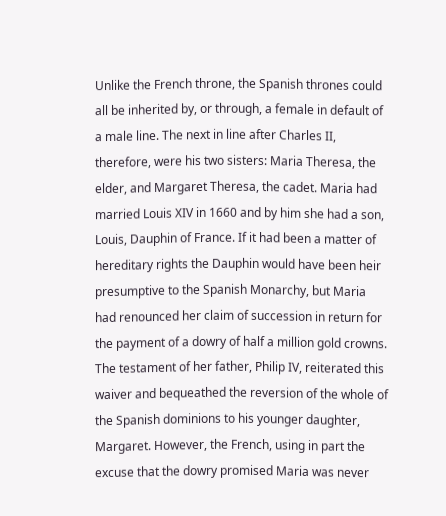Unlike the French throne, the Spanish thrones could all be inherited by, or through, a female in default of a male line. The next in line after Charles II, therefore, were his two sisters: Maria Theresa, the elder, and Margaret Theresa, the cadet. Maria had married Louis XIV in 1660 and by him she had a son, Louis, Dauphin of France. If it had been a matter of hereditary rights the Dauphin would have been heir presumptive to the Spanish Monarchy, but Maria had renounced her claim of succession in return for the payment of a dowry of half a million gold crowns. The testament of her father, Philip IV, reiterated this waiver and bequeathed the reversion of the whole of the Spanish dominions to his younger daughter, Margaret. However, the French, using in part the excuse that the dowry promised Maria was never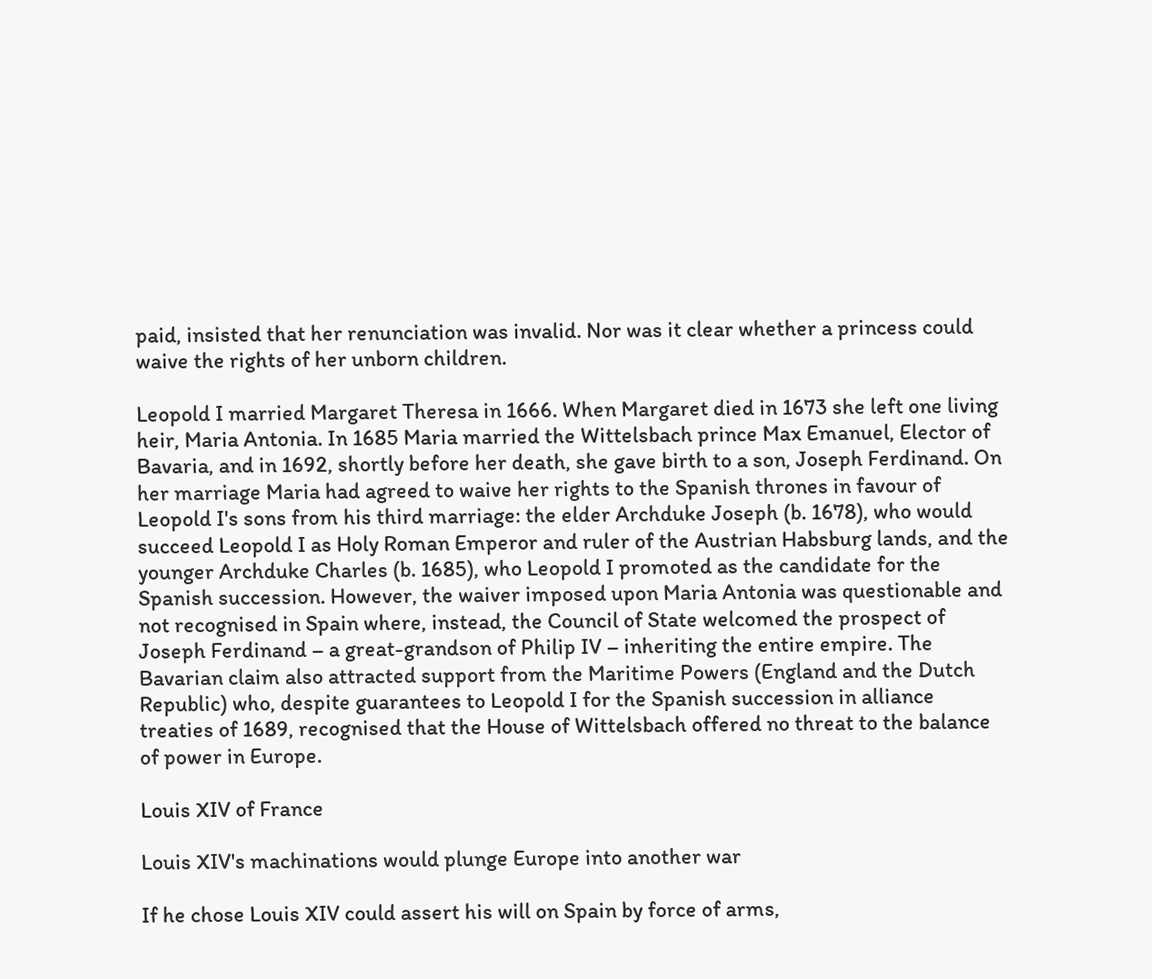paid, insisted that her renunciation was invalid. Nor was it clear whether a princess could waive the rights of her unborn children.

Leopold I married Margaret Theresa in 1666. When Margaret died in 1673 she left one living heir, Maria Antonia. In 1685 Maria married the Wittelsbach prince Max Emanuel, Elector of Bavaria, and in 1692, shortly before her death, she gave birth to a son, Joseph Ferdinand. On her marriage Maria had agreed to waive her rights to the Spanish thrones in favour of Leopold I's sons from his third marriage: the elder Archduke Joseph (b. 1678), who would succeed Leopold I as Holy Roman Emperor and ruler of the Austrian Habsburg lands, and the younger Archduke Charles (b. 1685), who Leopold I promoted as the candidate for the Spanish succession. However, the waiver imposed upon Maria Antonia was questionable and not recognised in Spain where, instead, the Council of State welcomed the prospect of Joseph Ferdinand – a great-grandson of Philip IV – inheriting the entire empire. The Bavarian claim also attracted support from the Maritime Powers (England and the Dutch Republic) who, despite guarantees to Leopold I for the Spanish succession in alliance treaties of 1689, recognised that the House of Wittelsbach offered no threat to the balance of power in Europe.

Louis XIV of France

Louis XIV's machinations would plunge Europe into another war

If he chose Louis XIV could assert his will on Spain by force of arms,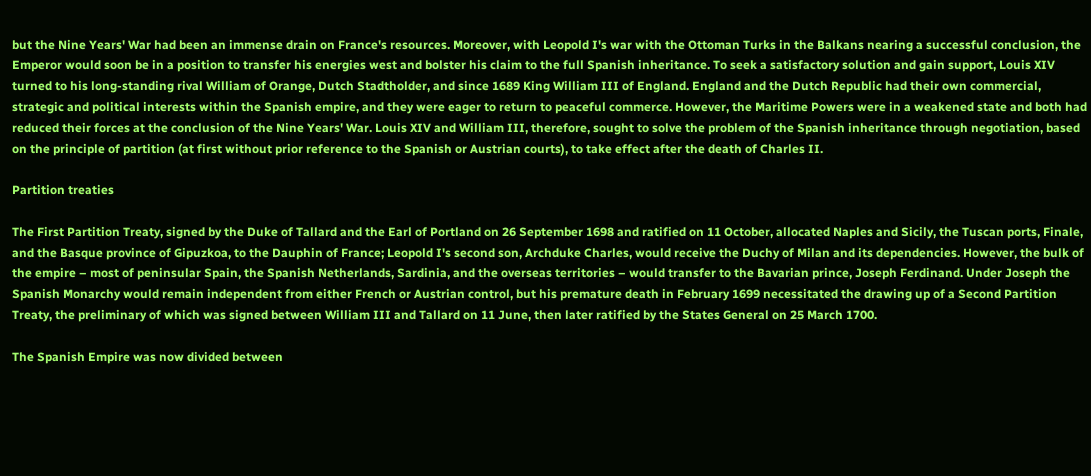but the Nine Years' War had been an immense drain on France's resources. Moreover, with Leopold I's war with the Ottoman Turks in the Balkans nearing a successful conclusion, the Emperor would soon be in a position to transfer his energies west and bolster his claim to the full Spanish inheritance. To seek a satisfactory solution and gain support, Louis XIV turned to his long-standing rival William of Orange, Dutch Stadtholder, and since 1689 King William III of England. England and the Dutch Republic had their own commercial, strategic and political interests within the Spanish empire, and they were eager to return to peaceful commerce. However, the Maritime Powers were in a weakened state and both had reduced their forces at the conclusion of the Nine Years' War. Louis XIV and William III, therefore, sought to solve the problem of the Spanish inheritance through negotiation, based on the principle of partition (at first without prior reference to the Spanish or Austrian courts), to take effect after the death of Charles II.

Partition treaties

The First Partition Treaty, signed by the Duke of Tallard and the Earl of Portland on 26 September 1698 and ratified on 11 October, allocated Naples and Sicily, the Tuscan ports, Finale, and the Basque province of Gipuzkoa, to the Dauphin of France; Leopold I's second son, Archduke Charles, would receive the Duchy of Milan and its dependencies. However, the bulk of the empire – most of peninsular Spain, the Spanish Netherlands, Sardinia, and the overseas territories – would transfer to the Bavarian prince, Joseph Ferdinand. Under Joseph the Spanish Monarchy would remain independent from either French or Austrian control, but his premature death in February 1699 necessitated the drawing up of a Second Partition Treaty, the preliminary of which was signed between William III and Tallard on 11 June, then later ratified by the States General on 25 March 1700.

The Spanish Empire was now divided between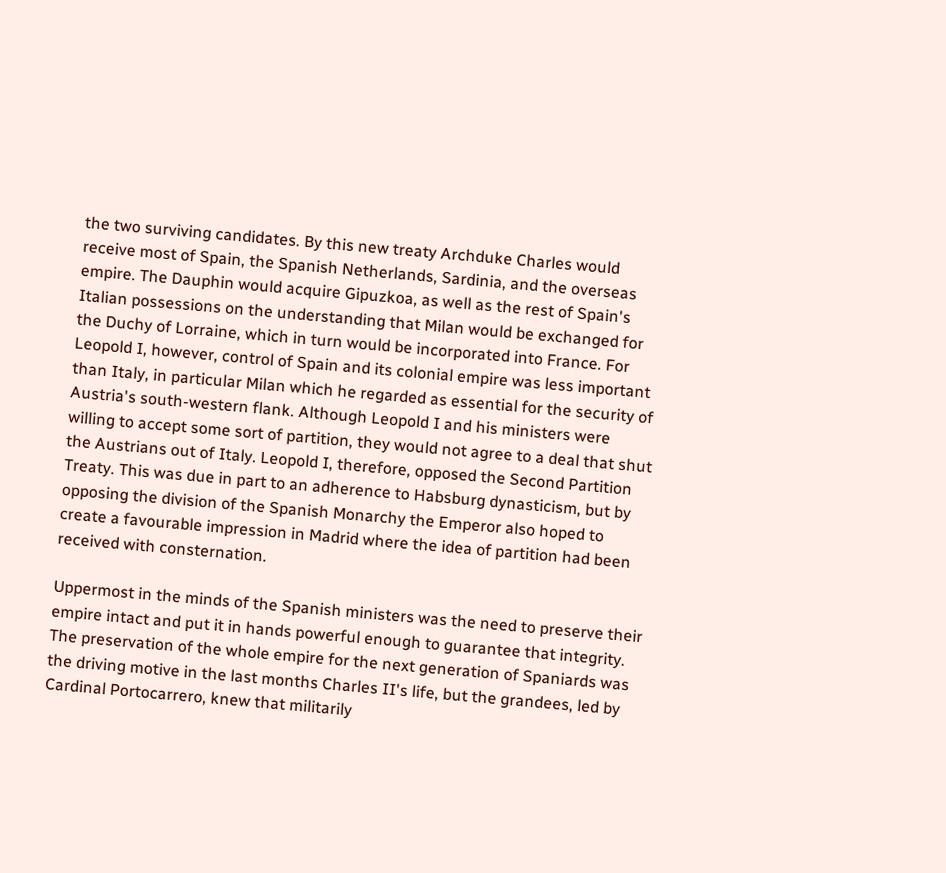the two surviving candidates. By this new treaty Archduke Charles would receive most of Spain, the Spanish Netherlands, Sardinia, and the overseas empire. The Dauphin would acquire Gipuzkoa, as well as the rest of Spain's Italian possessions on the understanding that Milan would be exchanged for the Duchy of Lorraine, which in turn would be incorporated into France. For Leopold I, however, control of Spain and its colonial empire was less important than Italy, in particular Milan which he regarded as essential for the security of Austria's south-western flank. Although Leopold I and his ministers were willing to accept some sort of partition, they would not agree to a deal that shut the Austrians out of Italy. Leopold I, therefore, opposed the Second Partition Treaty. This was due in part to an adherence to Habsburg dynasticism, but by opposing the division of the Spanish Monarchy the Emperor also hoped to create a favourable impression in Madrid where the idea of partition had been received with consternation.

Uppermost in the minds of the Spanish ministers was the need to preserve their empire intact and put it in hands powerful enough to guarantee that integrity. The preservation of the whole empire for the next generation of Spaniards was the driving motive in the last months Charles II's life, but the grandees, led by Cardinal Portocarrero, knew that militarily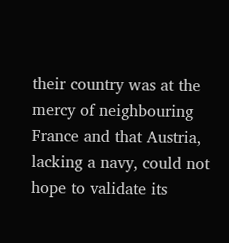their country was at the mercy of neighbouring France and that Austria, lacking a navy, could not hope to validate its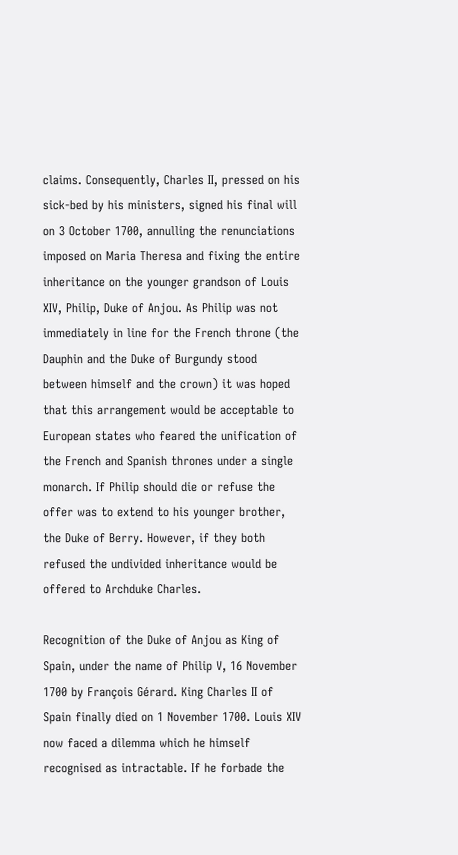claims. Consequently, Charles II, pressed on his sick-bed by his ministers, signed his final will on 3 October 1700, annulling the renunciations imposed on Maria Theresa and fixing the entire inheritance on the younger grandson of Louis XIV, Philip, Duke of Anjou. As Philip was not immediately in line for the French throne (the Dauphin and the Duke of Burgundy stood between himself and the crown) it was hoped that this arrangement would be acceptable to European states who feared the unification of the French and Spanish thrones under a single monarch. If Philip should die or refuse the offer was to extend to his younger brother, the Duke of Berry. However, if they both refused the undivided inheritance would be offered to Archduke Charles.

Recognition of the Duke of Anjou as King of Spain, under the name of Philip V, 16 November 1700 by François Gérard. King Charles II of Spain finally died on 1 November 1700. Louis XIV now faced a dilemma which he himself recognised as intractable. If he forbade the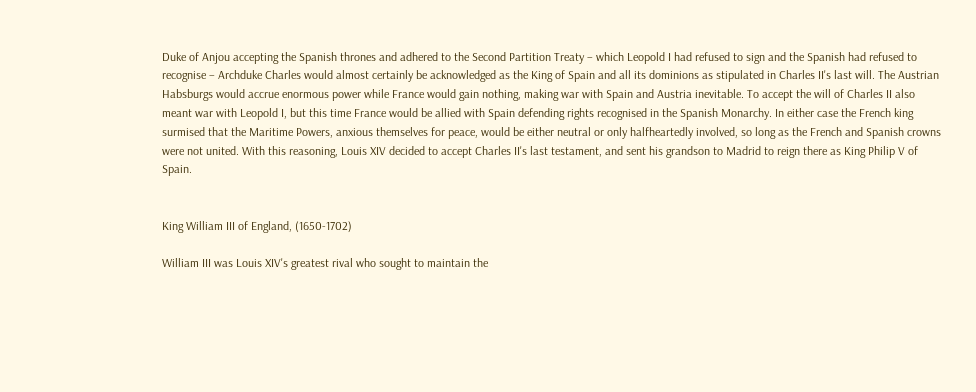Duke of Anjou accepting the Spanish thrones and adhered to the Second Partition Treaty – which Leopold I had refused to sign and the Spanish had refused to recognise – Archduke Charles would almost certainly be acknowledged as the King of Spain and all its dominions as stipulated in Charles II's last will. The Austrian Habsburgs would accrue enormous power while France would gain nothing, making war with Spain and Austria inevitable. To accept the will of Charles II also meant war with Leopold I, but this time France would be allied with Spain defending rights recognised in the Spanish Monarchy. In either case the French king surmised that the Maritime Powers, anxious themselves for peace, would be either neutral or only halfheartedly involved, so long as the French and Spanish crowns were not united. With this reasoning, Louis XIV decided to accept Charles II's last testament, and sent his grandson to Madrid to reign there as King Philip V of Spain.


King William III of England, (1650-1702)

William III was Louis XIV's greatest rival who sought to maintain the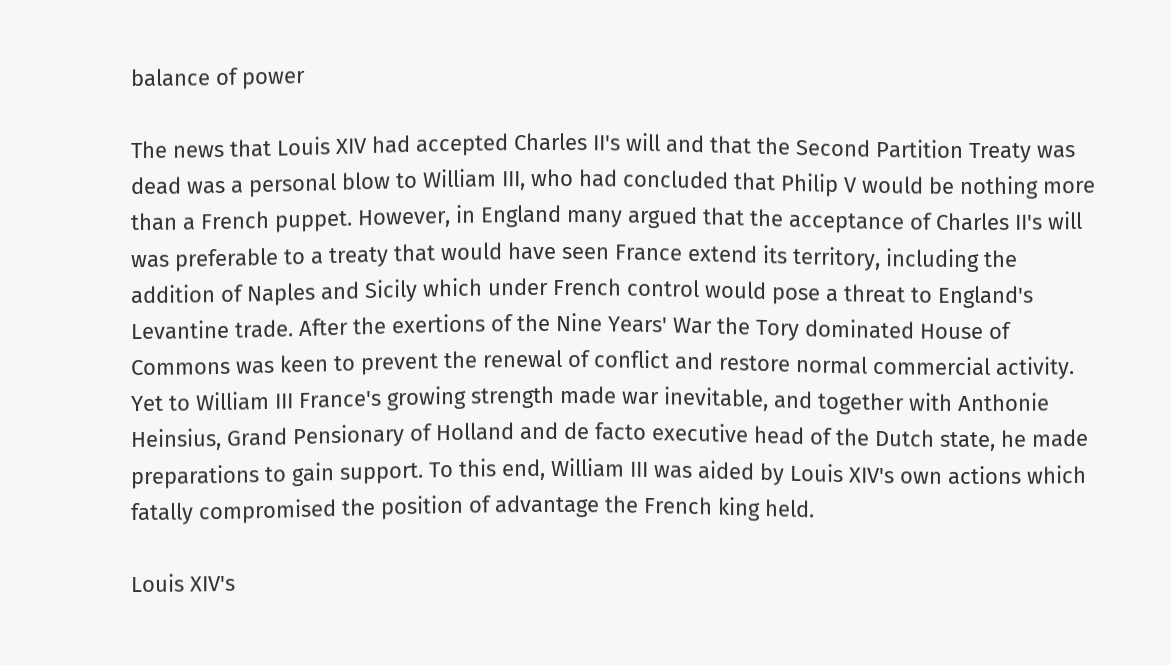balance of power

The news that Louis XIV had accepted Charles II's will and that the Second Partition Treaty was dead was a personal blow to William III, who had concluded that Philip V would be nothing more than a French puppet. However, in England many argued that the acceptance of Charles II's will was preferable to a treaty that would have seen France extend its territory, including the addition of Naples and Sicily which under French control would pose a threat to England's Levantine trade. After the exertions of the Nine Years' War the Tory dominated House of Commons was keen to prevent the renewal of conflict and restore normal commercial activity. Yet to William III France's growing strength made war inevitable, and together with Anthonie Heinsius, Grand Pensionary of Holland and de facto executive head of the Dutch state, he made preparations to gain support. To this end, William III was aided by Louis XIV's own actions which fatally compromised the position of advantage the French king held.

Louis XIV's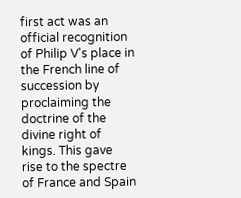first act was an official recognition of Philip V's place in the French line of succession by proclaiming the doctrine of the divine right of kings. This gave rise to the spectre of France and Spain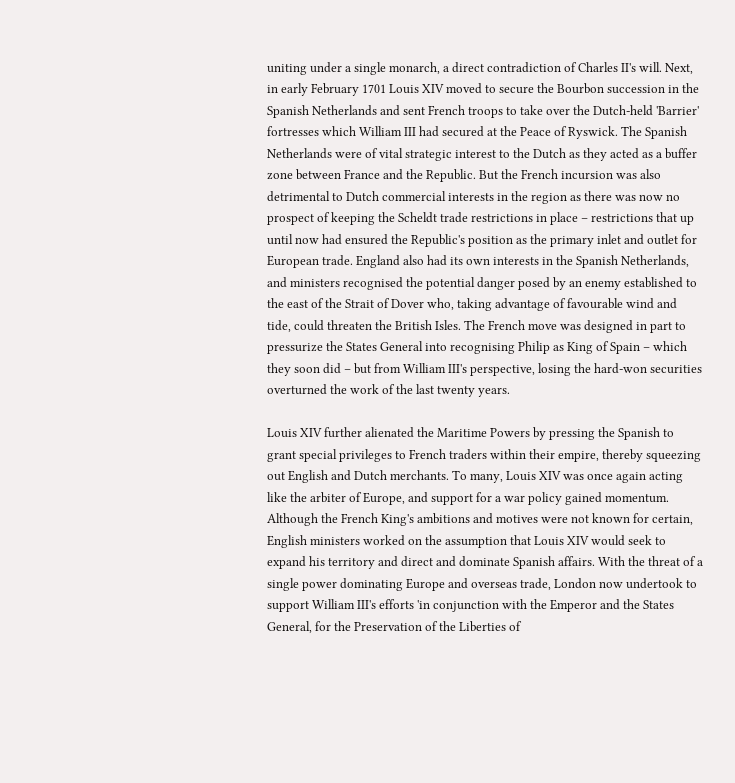uniting under a single monarch, a direct contradiction of Charles II's will. Next, in early February 1701 Louis XIV moved to secure the Bourbon succession in the Spanish Netherlands and sent French troops to take over the Dutch-held 'Barrier' fortresses which William III had secured at the Peace of Ryswick. The Spanish Netherlands were of vital strategic interest to the Dutch as they acted as a buffer zone between France and the Republic. But the French incursion was also detrimental to Dutch commercial interests in the region as there was now no prospect of keeping the Scheldt trade restrictions in place – restrictions that up until now had ensured the Republic's position as the primary inlet and outlet for European trade. England also had its own interests in the Spanish Netherlands, and ministers recognised the potential danger posed by an enemy established to the east of the Strait of Dover who, taking advantage of favourable wind and tide, could threaten the British Isles. The French move was designed in part to pressurize the States General into recognising Philip as King of Spain – which they soon did – but from William III's perspective, losing the hard-won securities overturned the work of the last twenty years.

Louis XIV further alienated the Maritime Powers by pressing the Spanish to grant special privileges to French traders within their empire, thereby squeezing out English and Dutch merchants. To many, Louis XIV was once again acting like the arbiter of Europe, and support for a war policy gained momentum. Although the French King's ambitions and motives were not known for certain, English ministers worked on the assumption that Louis XIV would seek to expand his territory and direct and dominate Spanish affairs. With the threat of a single power dominating Europe and overseas trade, London now undertook to support William III's efforts 'in conjunction with the Emperor and the States General, for the Preservation of the Liberties of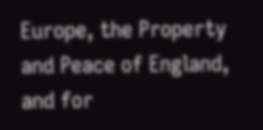Europe, the Property and Peace of England, and for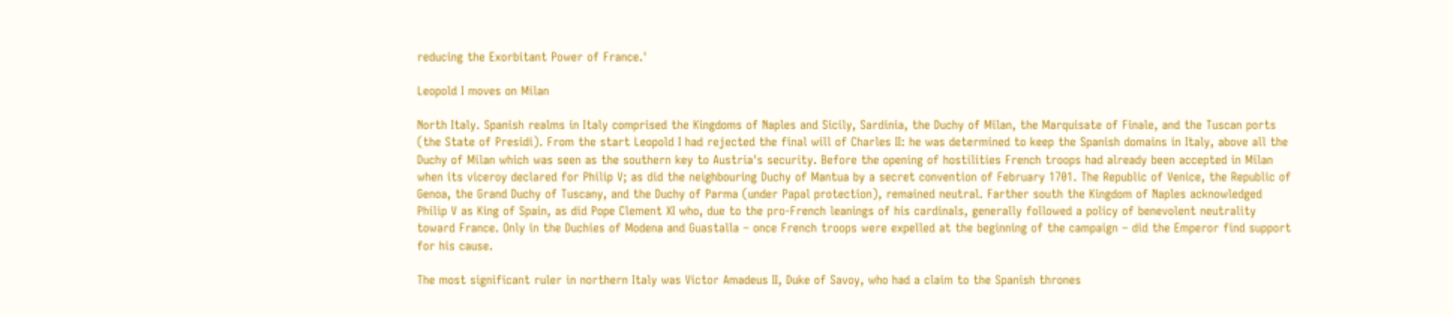reducing the Exorbitant Power of France.'

Leopold I moves on Milan

North Italy. Spanish realms in Italy comprised the Kingdoms of Naples and Sicily, Sardinia, the Duchy of Milan, the Marquisate of Finale, and the Tuscan ports (the State of Presidi). From the start Leopold I had rejected the final will of Charles II: he was determined to keep the Spanish domains in Italy, above all the Duchy of Milan which was seen as the southern key to Austria's security. Before the opening of hostilities French troops had already been accepted in Milan when its viceroy declared for Philip V; as did the neighbouring Duchy of Mantua by a secret convention of February 1701. The Republic of Venice, the Republic of Genoa, the Grand Duchy of Tuscany, and the Duchy of Parma (under Papal protection), remained neutral. Farther south the Kingdom of Naples acknowledged Philip V as King of Spain, as did Pope Clement XI who, due to the pro-French leanings of his cardinals, generally followed a policy of benevolent neutrality toward France. Only in the Duchies of Modena and Guastalla – once French troops were expelled at the beginning of the campaign – did the Emperor find support for his cause.

The most significant ruler in northern Italy was Victor Amadeus II, Duke of Savoy, who had a claim to the Spanish thrones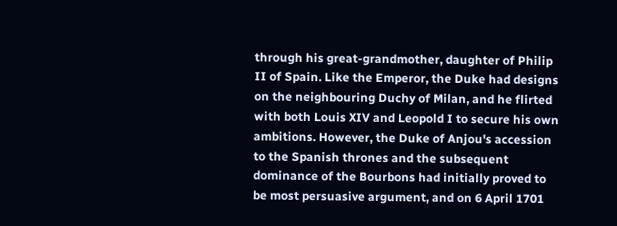through his great-grandmother, daughter of Philip II of Spain. Like the Emperor, the Duke had designs on the neighbouring Duchy of Milan, and he flirted with both Louis XIV and Leopold I to secure his own ambitions. However, the Duke of Anjou's accession to the Spanish thrones and the subsequent dominance of the Bourbons had initially proved to be most persuasive argument, and on 6 April 1701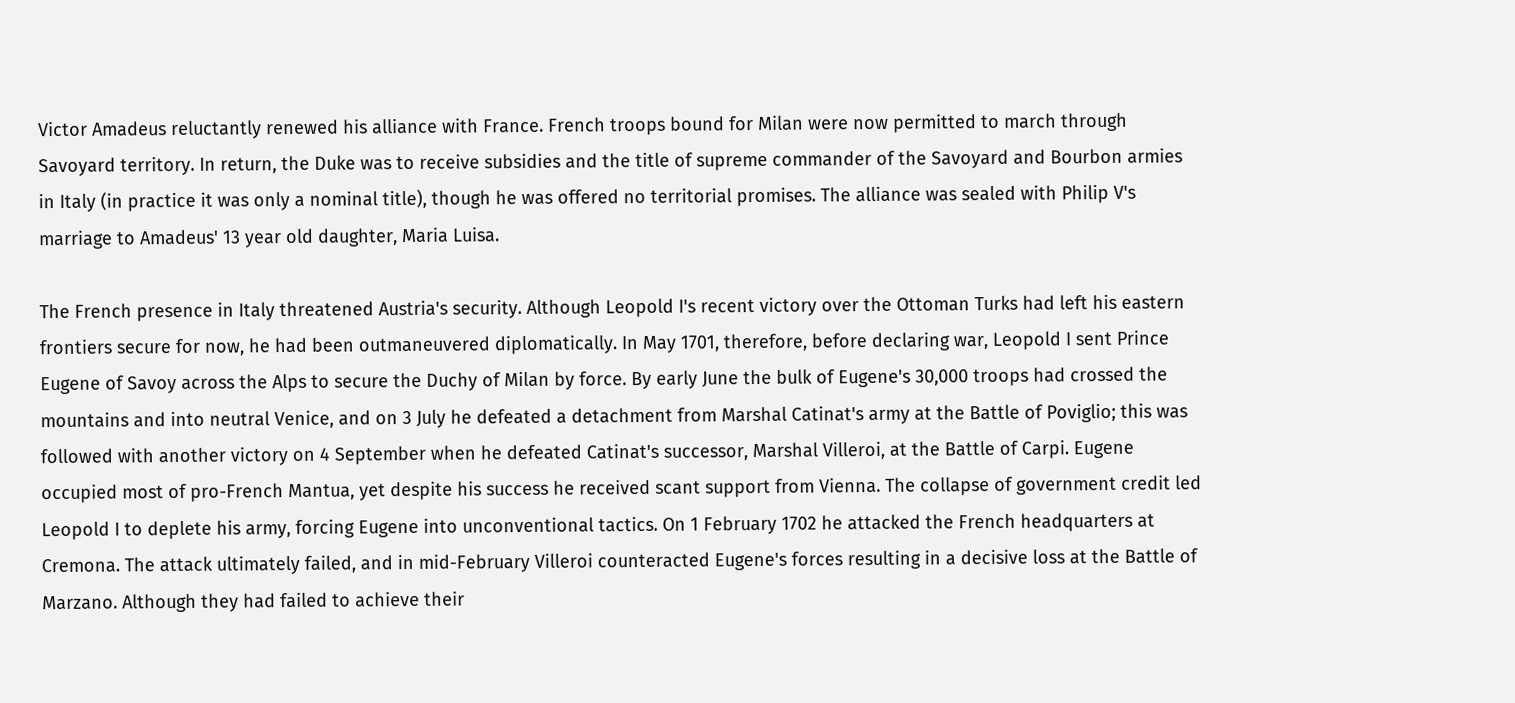Victor Amadeus reluctantly renewed his alliance with France. French troops bound for Milan were now permitted to march through Savoyard territory. In return, the Duke was to receive subsidies and the title of supreme commander of the Savoyard and Bourbon armies in Italy (in practice it was only a nominal title), though he was offered no territorial promises. The alliance was sealed with Philip V's marriage to Amadeus' 13 year old daughter, Maria Luisa.

The French presence in Italy threatened Austria's security. Although Leopold I's recent victory over the Ottoman Turks had left his eastern frontiers secure for now, he had been outmaneuvered diplomatically. In May 1701, therefore, before declaring war, Leopold I sent Prince Eugene of Savoy across the Alps to secure the Duchy of Milan by force. By early June the bulk of Eugene's 30,000 troops had crossed the mountains and into neutral Venice, and on 3 July he defeated a detachment from Marshal Catinat's army at the Battle of Poviglio; this was followed with another victory on 4 September when he defeated Catinat's successor, Marshal Villeroi, at the Battle of Carpi. Eugene occupied most of pro-French Mantua, yet despite his success he received scant support from Vienna. The collapse of government credit led Leopold I to deplete his army, forcing Eugene into unconventional tactics. On 1 February 1702 he attacked the French headquarters at Cremona. The attack ultimately failed, and in mid-February Villeroi counteracted Eugene's forces resulting in a decisive loss at the Battle of Marzano. Although they had failed to achieve their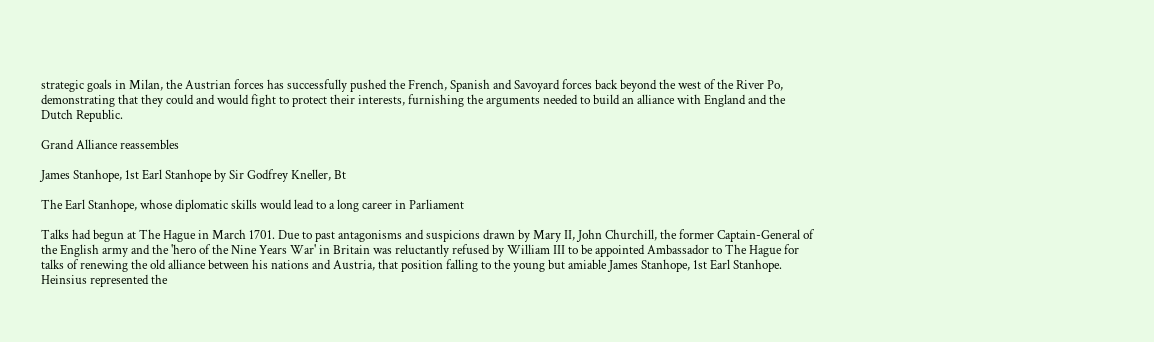strategic goals in Milan, the Austrian forces has successfully pushed the French, Spanish and Savoyard forces back beyond the west of the River Po, demonstrating that they could and would fight to protect their interests, furnishing the arguments needed to build an alliance with England and the Dutch Republic.

Grand Alliance reassembles

James Stanhope, 1st Earl Stanhope by Sir Godfrey Kneller, Bt

The Earl Stanhope, whose diplomatic skills would lead to a long career in Parliament

Talks had begun at The Hague in March 1701. Due to past antagonisms and suspicions drawn by Mary II, John Churchill, the former Captain-General of the English army and the 'hero of the Nine Years War' in Britain was reluctantly refused by William III to be appointed Ambassador to The Hague for talks of renewing the old alliance between his nations and Austria, that position falling to the young but amiable James Stanhope, 1st Earl Stanhope. Heinsius represented the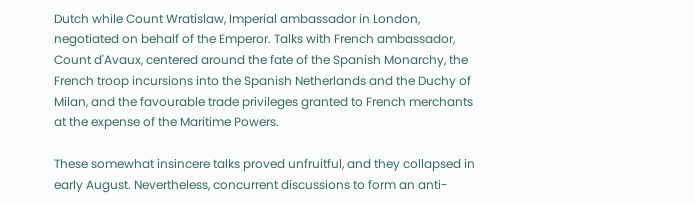Dutch while Count Wratislaw, Imperial ambassador in London, negotiated on behalf of the Emperor. Talks with French ambassador, Count d'Avaux, centered around the fate of the Spanish Monarchy, the French troop incursions into the Spanish Netherlands and the Duchy of Milan, and the favourable trade privileges granted to French merchants at the expense of the Maritime Powers.

These somewhat insincere talks proved unfruitful, and they collapsed in early August. Nevertheless, concurrent discussions to form an anti-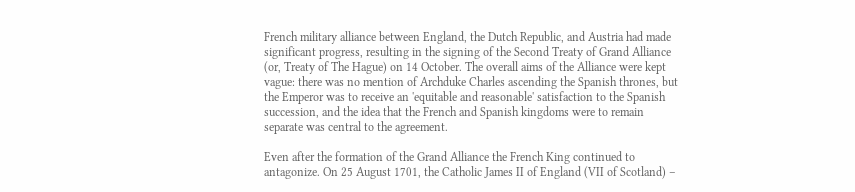French military alliance between England, the Dutch Republic, and Austria had made significant progress, resulting in the signing of the Second Treaty of Grand Alliance (or, Treaty of The Hague) on 14 October. The overall aims of the Alliance were kept vague: there was no mention of Archduke Charles ascending the Spanish thrones, but the Emperor was to receive an 'equitable and reasonable' satisfaction to the Spanish succession, and the idea that the French and Spanish kingdoms were to remain separate was central to the agreement.

Even after the formation of the Grand Alliance the French King continued to antagonize. On 25 August 1701, the Catholic James II of England (VII of Scotland) –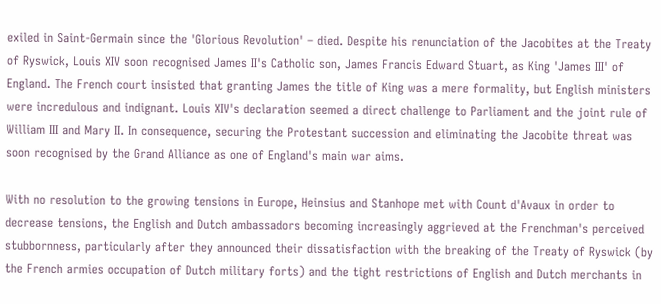exiled in Saint-Germain since the 'Glorious Revolution' – died. Despite his renunciation of the Jacobites at the Treaty of Ryswick, Louis XIV soon recognised James II's Catholic son, James Francis Edward Stuart, as King 'James III' of England. The French court insisted that granting James the title of King was a mere formality, but English ministers were incredulous and indignant. Louis XIV's declaration seemed a direct challenge to Parliament and the joint rule of William III and Mary II. In consequence, securing the Protestant succession and eliminating the Jacobite threat was soon recognised by the Grand Alliance as one of England's main war aims.

With no resolution to the growing tensions in Europe, Heinsius and Stanhope met with Count d'Avaux in order to decrease tensions, the English and Dutch ambassadors becoming increasingly aggrieved at the Frenchman's perceived stubbornness, particularly after they announced their dissatisfaction with the breaking of the Treaty of Ryswick (by the French armies occupation of Dutch military forts) and the tight restrictions of English and Dutch merchants in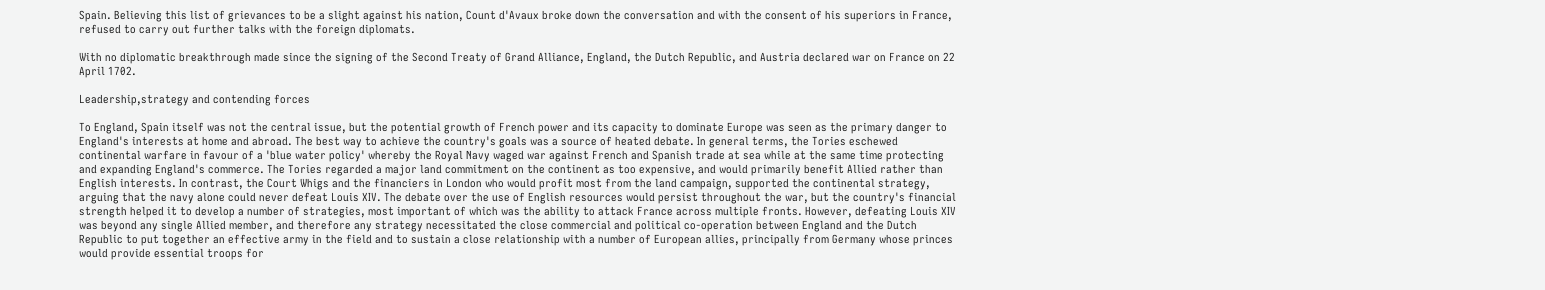Spain. Believing this list of grievances to be a slight against his nation, Count d'Avaux broke down the conversation and with the consent of his superiors in France, refused to carry out further talks with the foreign diplomats.

With no diplomatic breakthrough made since the signing of the Second Treaty of Grand Alliance, England, the Dutch Republic, and Austria declared war on France on 22 April 1702.

Leadership,strategy and contending forces

To England, Spain itself was not the central issue, but the potential growth of French power and its capacity to dominate Europe was seen as the primary danger to England's interests at home and abroad. The best way to achieve the country's goals was a source of heated debate. In general terms, the Tories eschewed continental warfare in favour of a 'blue water policy' whereby the Royal Navy waged war against French and Spanish trade at sea while at the same time protecting and expanding England's commerce. The Tories regarded a major land commitment on the continent as too expensive, and would primarily benefit Allied rather than English interests. In contrast, the Court Whigs and the financiers in London who would profit most from the land campaign, supported the continental strategy, arguing that the navy alone could never defeat Louis XIV. The debate over the use of English resources would persist throughout the war, but the country's financial strength helped it to develop a number of strategies, most important of which was the ability to attack France across multiple fronts. However, defeating Louis XIV was beyond any single Allied member, and therefore any strategy necessitated the close commercial and political co-operation between England and the Dutch Republic to put together an effective army in the field and to sustain a close relationship with a number of European allies, principally from Germany whose princes would provide essential troops for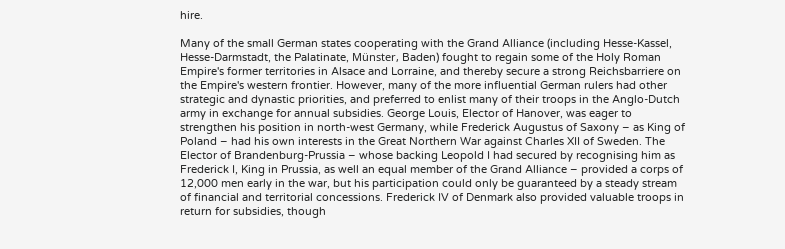hire.

Many of the small German states cooperating with the Grand Alliance (including Hesse-Kassel, Hesse-Darmstadt, the Palatinate, Münster, Baden) fought to regain some of the Holy Roman Empire's former territories in Alsace and Lorraine, and thereby secure a strong Reichsbarriere on the Empire's western frontier. However, many of the more influential German rulers had other strategic and dynastic priorities, and preferred to enlist many of their troops in the Anglo-Dutch army in exchange for annual subsidies. George Louis, Elector of Hanover, was eager to strengthen his position in north-west Germany, while Frederick Augustus of Saxony – as King of Poland – had his own interests in the Great Northern War against Charles XII of Sweden. The Elector of Brandenburg-Prussia – whose backing Leopold I had secured by recognising him as Frederick I, King in Prussia, as well an equal member of the Grand Alliance – provided a corps of 12,000 men early in the war, but his participation could only be guaranteed by a steady stream of financial and territorial concessions. Frederick IV of Denmark also provided valuable troops in return for subsidies, though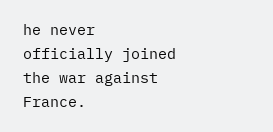he never officially joined the war against France.